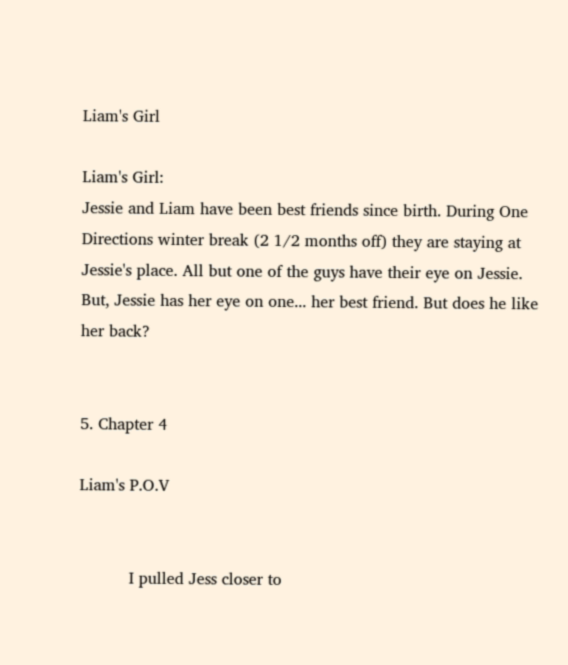Liam's Girl

Liam's Girl:
Jessie and Liam have been best friends since birth. During One Directions winter break (2 1/2 months off) they are staying at Jessie's place. All but one of the guys have their eye on Jessie. But, Jessie has her eye on one... her best friend. But does he like her back?


5. Chapter 4

Liam's P.O.V


          I pulled Jess closer to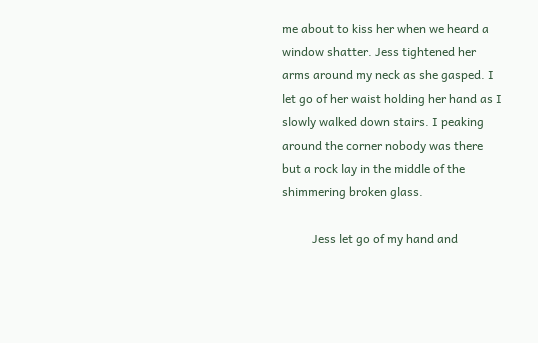me about to kiss her when we heard a window shatter. Jess tightened her arms around my neck as she gasped. I let go of her waist holding her hand as I slowly walked down stairs. I peaking around the corner nobody was there but a rock lay in the middle of the shimmering broken glass.

          Jess let go of my hand and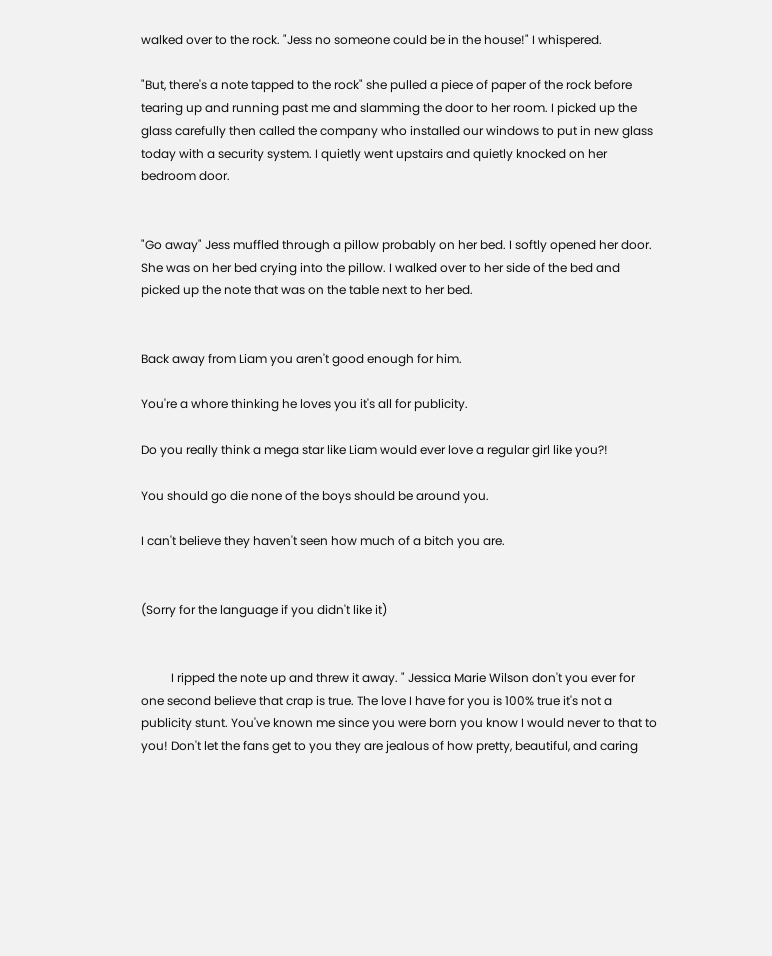walked over to the rock. "Jess no someone could be in the house!" I whispered.

"But, there's a note tapped to the rock" she pulled a piece of paper of the rock before tearing up and running past me and slamming the door to her room. I picked up the glass carefully then called the company who installed our windows to put in new glass today with a security system. I quietly went upstairs and quietly knocked on her bedroom door.


"Go away" Jess muffled through a pillow probably on her bed. I softly opened her door. She was on her bed crying into the pillow. I walked over to her side of the bed and picked up the note that was on the table next to her bed.


Back away from Liam you aren't good enough for him.

You're a whore thinking he loves you it's all for publicity.

Do you really think a mega star like Liam would ever love a regular girl like you?!

You should go die none of the boys should be around you.

I can't believe they haven't seen how much of a bitch you are.


(Sorry for the language if you didn't like it)


          I ripped the note up and threw it away. " Jessica Marie Wilson don't you ever for one second believe that crap is true. The love I have for you is 100% true it's not a publicity stunt. You've known me since you were born you know I would never to that to you! Don't let the fans get to you they are jealous of how pretty, beautiful, and caring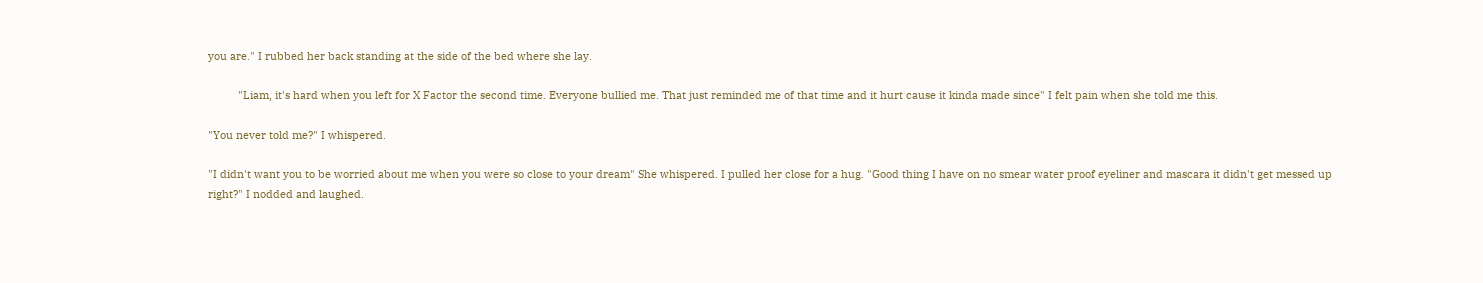you are." I rubbed her back standing at the side of the bed where she lay.

          "Liam, it's hard when you left for X Factor the second time. Everyone bullied me. That just reminded me of that time and it hurt cause it kinda made since" I felt pain when she told me this.

"You never told me?" I whispered.

"I didn't want you to be worried about me when you were so close to your dream" She whispered. I pulled her close for a hug. "Good thing I have on no smear water proof eyeliner and mascara it didn't get messed up right?" I nodded and laughed.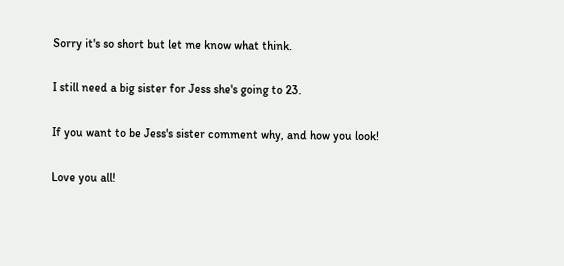Sorry it's so short but let me know what think.

I still need a big sister for Jess she's going to 23.

If you want to be Jess's sister comment why, and how you look!

Love you all!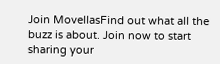Join MovellasFind out what all the buzz is about. Join now to start sharing your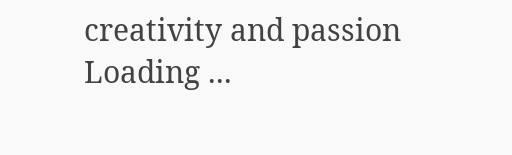creativity and passion
Loading ...